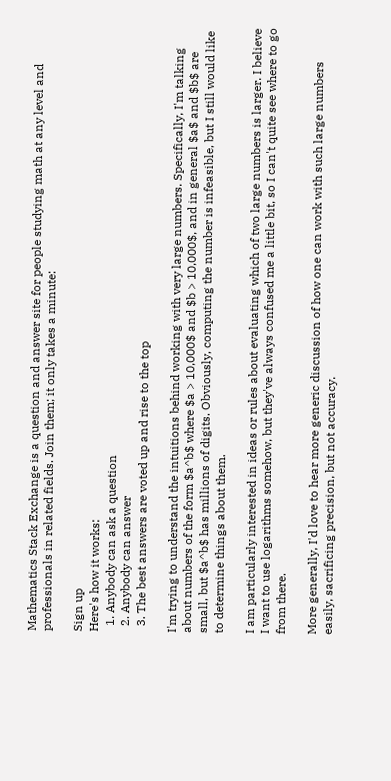Mathematics Stack Exchange is a question and answer site for people studying math at any level and professionals in related fields. Join them; it only takes a minute:

Sign up
Here's how it works:
  1. Anybody can ask a question
  2. Anybody can answer
  3. The best answers are voted up and rise to the top

I'm trying to understand the intuitions behind working with very large numbers. Specifically, I'm talking about numbers of the form $a^b$ where $a > 10,000$ and $b > 10,000$, and in general $a$ and $b$ are small, but $a^b$ has millions of digits. Obviously, computing the number is infeasible, but I still would like to determine things about them.

I am particularly interested in ideas or rules about evaluating which of two large numbers is larger. I believe I want to use logarithms somehow, but they've always confused me a little bit, so I can't quite see where to go from there.

More generally, I'd love to hear more generic discussion of how one can work with such large numbers easily, sacrificing precision, but not accuracy.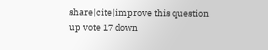share|cite|improve this question
up vote 17 down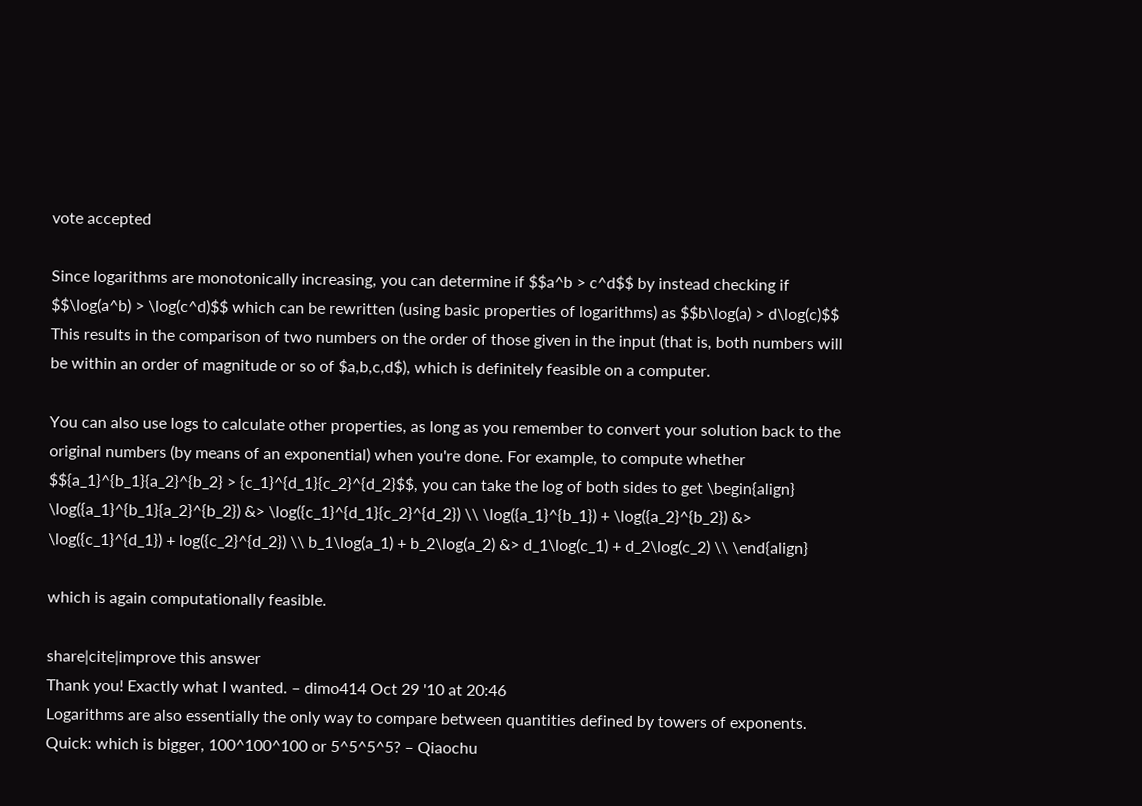vote accepted

Since logarithms are monotonically increasing, you can determine if $$a^b > c^d$$ by instead checking if $$\log(a^b) > \log(c^d)$$ which can be rewritten (using basic properties of logarithms) as $$b\log(a) > d\log(c)$$ This results in the comparison of two numbers on the order of those given in the input (that is, both numbers will be within an order of magnitude or so of $a,b,c,d$), which is definitely feasible on a computer.

You can also use logs to calculate other properties, as long as you remember to convert your solution back to the original numbers (by means of an exponential) when you're done. For example, to compute whether $${a_1}^{b_1}{a_2}^{b_2} > {c_1}^{d_1}{c_2}^{d_2}$$, you can take the log of both sides to get \begin{align} \log({a_1}^{b_1}{a_2}^{b_2}) &> \log({c_1}^{d_1}{c_2}^{d_2}) \\ \log({a_1}^{b_1}) + \log({a_2}^{b_2}) &> \log({c_1}^{d_1}) + log({c_2}^{d_2}) \\ b_1\log(a_1) + b_2\log(a_2) &> d_1\log(c_1) + d_2\log(c_2) \\ \end{align}

which is again computationally feasible.

share|cite|improve this answer
Thank you! Exactly what I wanted. – dimo414 Oct 29 '10 at 20:46
Logarithms are also essentially the only way to compare between quantities defined by towers of exponents. Quick: which is bigger, 100^100^100 or 5^5^5^5? – Qiaochu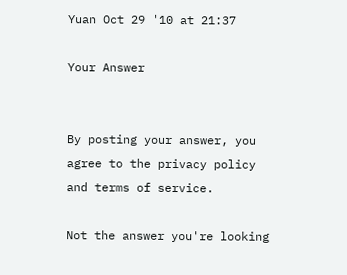Yuan Oct 29 '10 at 21:37

Your Answer


By posting your answer, you agree to the privacy policy and terms of service.

Not the answer you're looking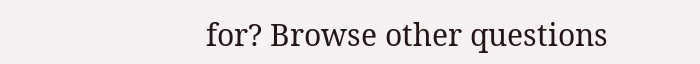for? Browse other questions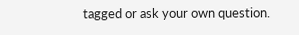tagged or ask your own question.